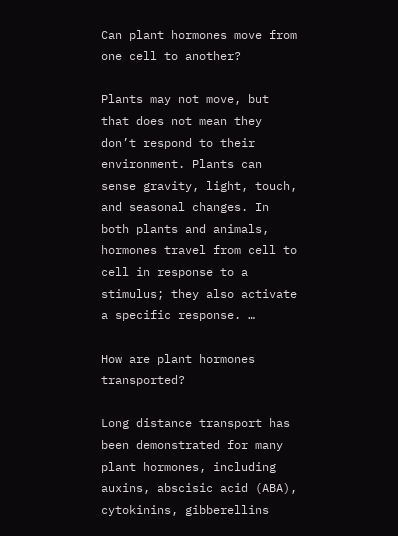Can plant hormones move from one cell to another?

Plants may not move, but that does not mean they don’t respond to their environment. Plants can sense gravity, light, touch, and seasonal changes. In both plants and animals, hormones travel from cell to cell in response to a stimulus; they also activate a specific response. …

How are plant hormones transported?

Long distance transport has been demonstrated for many plant hormones, including auxins, abscisic acid (ABA), cytokinins, gibberellins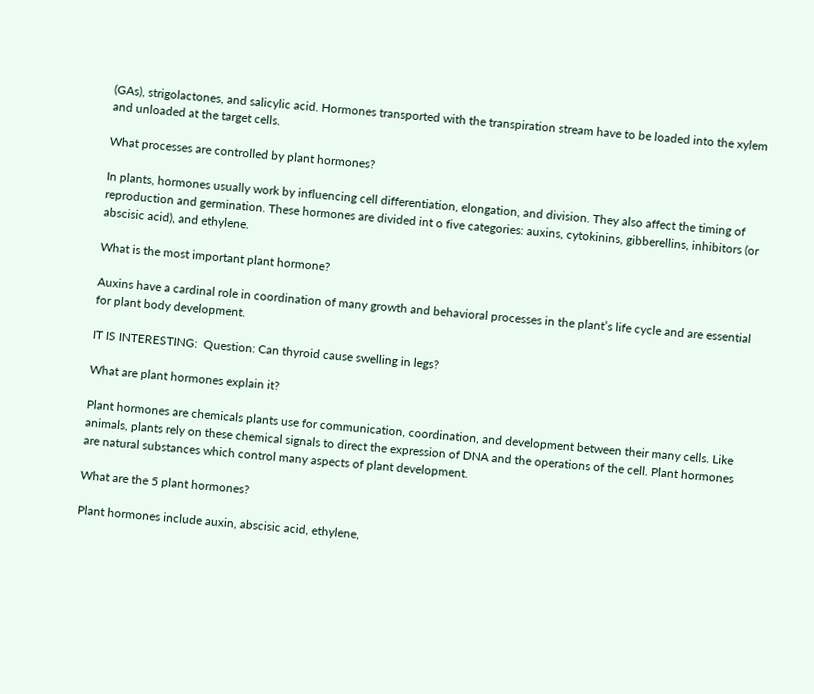(GAs), strigolactones, and salicylic acid. Hormones transported with the transpiration stream have to be loaded into the xylem and unloaded at the target cells.

What processes are controlled by plant hormones?

In plants, hormones usually work by influencing cell differentiation, elongation, and division. They also affect the timing of reproduction and germination. These hormones are divided int o five categories: auxins, cytokinins, gibberellins, inhibitors (or abscisic acid), and ethylene.

What is the most important plant hormone?

Auxins have a cardinal role in coordination of many growth and behavioral processes in the plant’s life cycle and are essential for plant body development.

IT IS INTERESTING:  Question: Can thyroid cause swelling in legs?

What are plant hormones explain it?

Plant hormones are chemicals plants use for communication, coordination, and development between their many cells. Like animals, plants rely on these chemical signals to direct the expression of DNA and the operations of the cell. Plant hormones are natural substances which control many aspects of plant development.

What are the 5 plant hormones?

Plant hormones include auxin, abscisic acid, ethylene,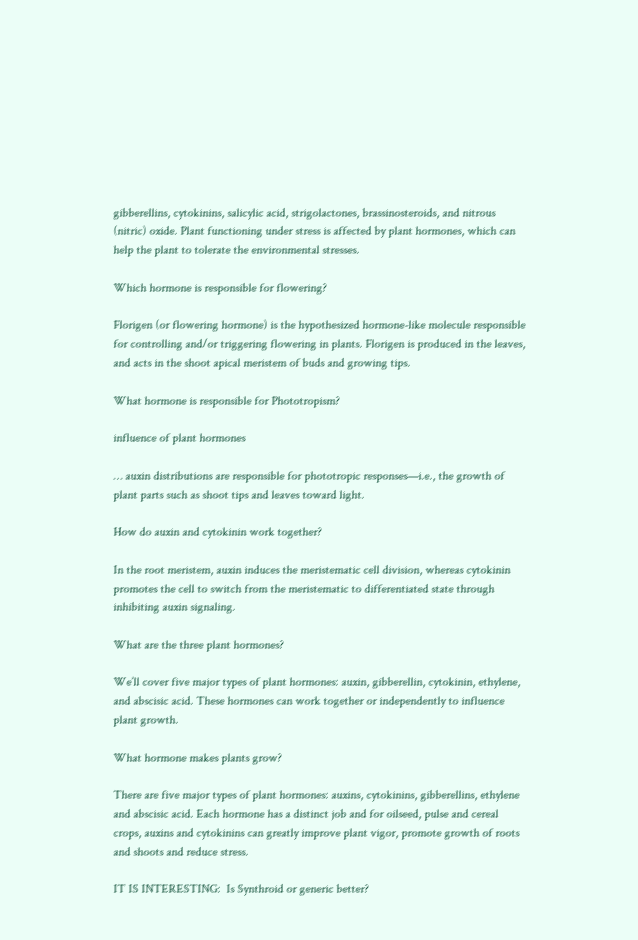gibberellins, cytokinins, salicylic acid, strigolactones, brassinosteroids, and nitrous (nitric) oxide. Plant functioning under stress is affected by plant hormones, which can help the plant to tolerate the environmental stresses.

Which hormone is responsible for flowering?

Florigen (or flowering hormone) is the hypothesized hormone-like molecule responsible for controlling and/or triggering flowering in plants. Florigen is produced in the leaves, and acts in the shoot apical meristem of buds and growing tips.

What hormone is responsible for Phototropism?

influence of plant hormones

… auxin distributions are responsible for phototropic responses—i.e., the growth of plant parts such as shoot tips and leaves toward light.

How do auxin and cytokinin work together?

In the root meristem, auxin induces the meristematic cell division, whereas cytokinin promotes the cell to switch from the meristematic to differentiated state through inhibiting auxin signaling.

What are the three plant hormones?

We’ll cover five major types of plant hormones: auxin, gibberellin, cytokinin, ethylene, and abscisic acid. These hormones can work together or independently to influence plant growth.

What hormone makes plants grow?

There are five major types of plant hormones: auxins, cytokinins, gibberellins, ethylene and abscisic acid. Each hormone has a distinct job and for oilseed, pulse and cereal crops, auxins and cytokinins can greatly improve plant vigor, promote growth of roots and shoots and reduce stress.

IT IS INTERESTING:  Is Synthroid or generic better?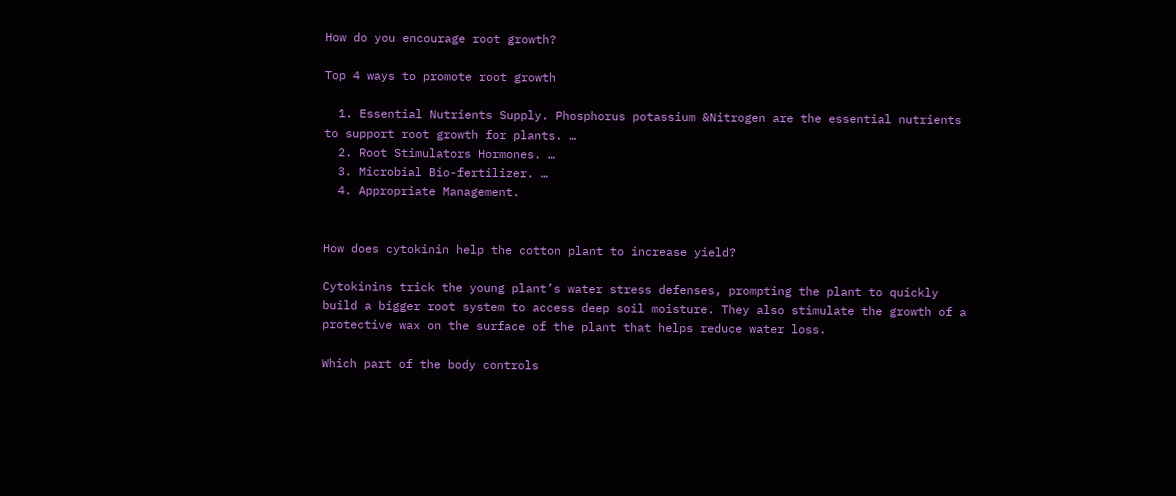How do you encourage root growth?

Top 4 ways to promote root growth

  1. Essential Nutrients Supply. Phosphorus potassium &Nitrogen are the essential nutrients to support root growth for plants. …
  2. Root Stimulators Hormones. …
  3. Microbial Bio-fertilizer. …
  4. Appropriate Management.


How does cytokinin help the cotton plant to increase yield?

Cytokinins trick the young plant’s water stress defenses, prompting the plant to quickly build a bigger root system to access deep soil moisture. They also stimulate the growth of a protective wax on the surface of the plant that helps reduce water loss.

Which part of the body controls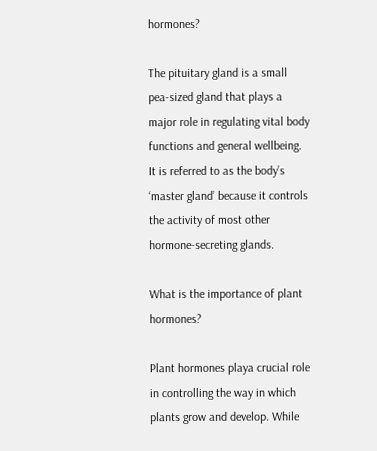hormones?

The pituitary gland is a small pea-sized gland that plays a major role in regulating vital body functions and general wellbeing. It is referred to as the body’s ‘master gland’ because it controls the activity of most other hormone-secreting glands.

What is the importance of plant hormones?

Plant hormones playa crucial role in controlling the way in which plants grow and develop. While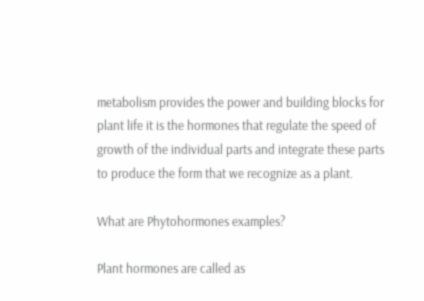metabolism provides the power and building blocks for plant life it is the hormones that regulate the speed of growth of the individual parts and integrate these parts to produce the form that we recognize as a plant.

What are Phytohormones examples?

Plant hormones are called as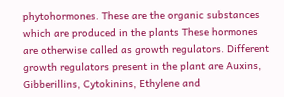phytohormones. These are the organic substances which are produced in the plants These hormones are otherwise called as growth regulators. Different growth regulators present in the plant are Auxins, Gibberillins, Cytokinins, Ethylene and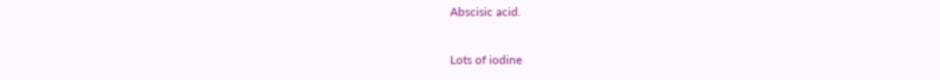Abscisic acid.

Lots of iodine